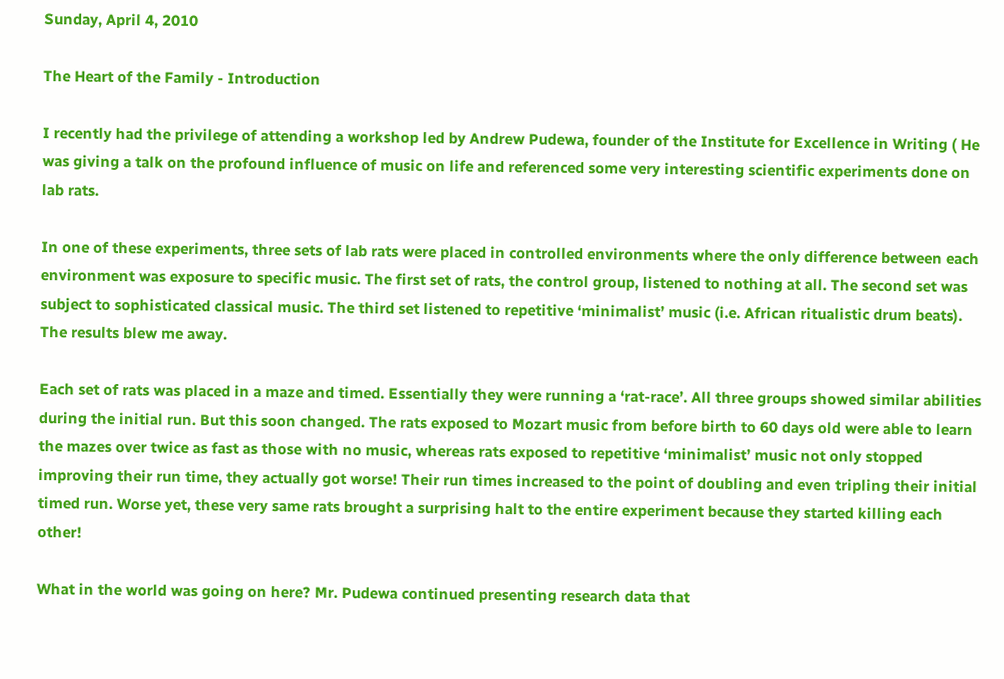Sunday, April 4, 2010

The Heart of the Family - Introduction

I recently had the privilege of attending a workshop led by Andrew Pudewa, founder of the Institute for Excellence in Writing ( He was giving a talk on the profound influence of music on life and referenced some very interesting scientific experiments done on lab rats.

In one of these experiments, three sets of lab rats were placed in controlled environments where the only difference between each environment was exposure to specific music. The first set of rats, the control group, listened to nothing at all. The second set was subject to sophisticated classical music. The third set listened to repetitive ‘minimalist’ music (i.e. African ritualistic drum beats). The results blew me away.

Each set of rats was placed in a maze and timed. Essentially they were running a ‘rat-race’. All three groups showed similar abilities during the initial run. But this soon changed. The rats exposed to Mozart music from before birth to 60 days old were able to learn the mazes over twice as fast as those with no music, whereas rats exposed to repetitive ‘minimalist’ music not only stopped improving their run time, they actually got worse! Their run times increased to the point of doubling and even tripling their initial timed run. Worse yet, these very same rats brought a surprising halt to the entire experiment because they started killing each other!

What in the world was going on here? Mr. Pudewa continued presenting research data that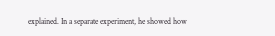explained. In a separate experiment, he showed how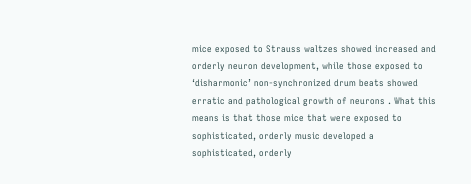mice exposed to Strauss waltzes showed increased and orderly neuron development, while those exposed to ‘disharmonic’ non-synchronized drum beats showed erratic and pathological growth of neurons . What this means is that those mice that were exposed to sophisticated, orderly music developed a sophisticated, orderly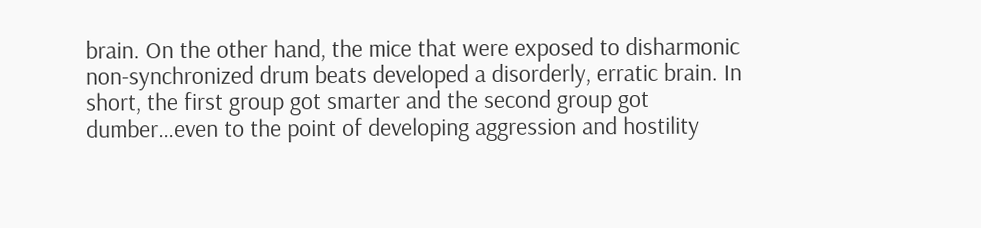brain. On the other hand, the mice that were exposed to disharmonic non-synchronized drum beats developed a disorderly, erratic brain. In short, the first group got smarter and the second group got dumber…even to the point of developing aggression and hostility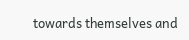towards themselves and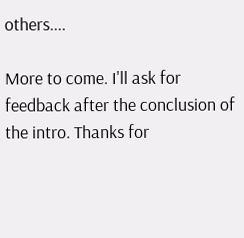others....

More to come. I'll ask for feedback after the conclusion of the intro. Thanks for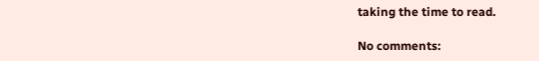taking the time to read.

No comments: